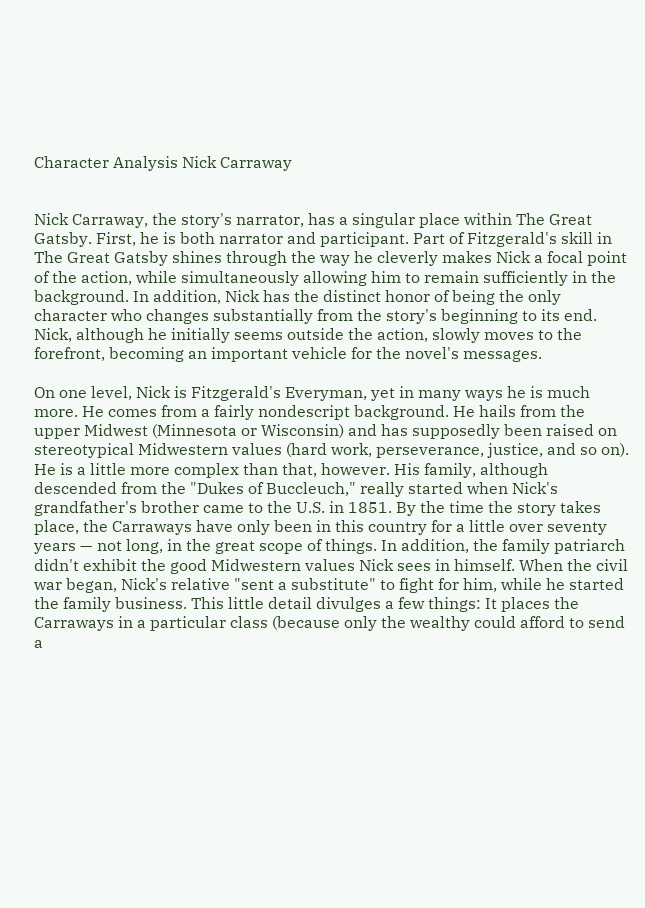Character Analysis Nick Carraway


Nick Carraway, the story's narrator, has a singular place within The Great Gatsby. First, he is both narrator and participant. Part of Fitzgerald's skill in The Great Gatsby shines through the way he cleverly makes Nick a focal point of the action, while simultaneously allowing him to remain sufficiently in the background. In addition, Nick has the distinct honor of being the only character who changes substantially from the story's beginning to its end. Nick, although he initially seems outside the action, slowly moves to the forefront, becoming an important vehicle for the novel's messages.

On one level, Nick is Fitzgerald's Everyman, yet in many ways he is much more. He comes from a fairly nondescript background. He hails from the upper Midwest (Minnesota or Wisconsin) and has supposedly been raised on stereotypical Midwestern values (hard work, perseverance, justice, and so on). He is a little more complex than that, however. His family, although descended from the "Dukes of Buccleuch," really started when Nick's grandfather's brother came to the U.S. in 1851. By the time the story takes place, the Carraways have only been in this country for a little over seventy years — not long, in the great scope of things. In addition, the family patriarch didn't exhibit the good Midwestern values Nick sees in himself. When the civil war began, Nick's relative "sent a substitute" to fight for him, while he started the family business. This little detail divulges a few things: It places the Carraways in a particular class (because only the wealthy could afford to send a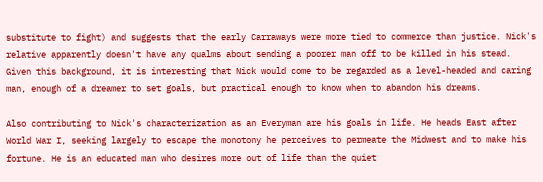substitute to fight) and suggests that the early Carraways were more tied to commerce than justice. Nick's relative apparently doesn't have any qualms about sending a poorer man off to be killed in his stead. Given this background, it is interesting that Nick would come to be regarded as a level-headed and caring man, enough of a dreamer to set goals, but practical enough to know when to abandon his dreams.

Also contributing to Nick's characterization as an Everyman are his goals in life. He heads East after World War I, seeking largely to escape the monotony he perceives to permeate the Midwest and to make his fortune. He is an educated man who desires more out of life than the quiet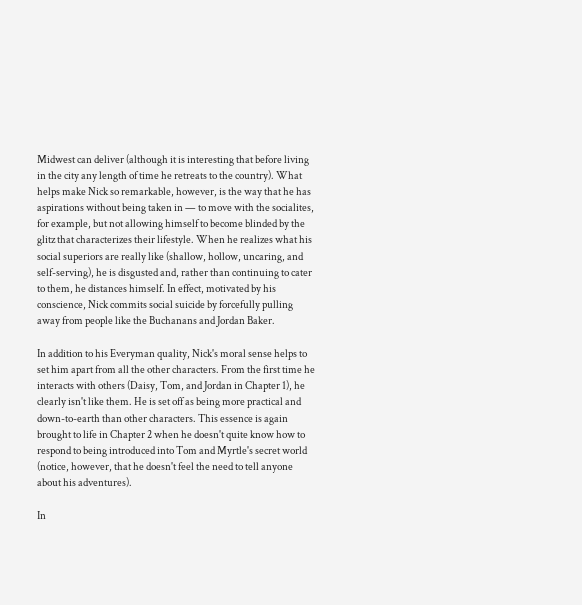Midwest can deliver (although it is interesting that before living in the city any length of time he retreats to the country). What helps make Nick so remarkable, however, is the way that he has aspirations without being taken in — to move with the socialites, for example, but not allowing himself to become blinded by the glitz that characterizes their lifestyle. When he realizes what his social superiors are really like (shallow, hollow, uncaring, and self-serving), he is disgusted and, rather than continuing to cater to them, he distances himself. In effect, motivated by his conscience, Nick commits social suicide by forcefully pulling away from people like the Buchanans and Jordan Baker.

In addition to his Everyman quality, Nick's moral sense helps to set him apart from all the other characters. From the first time he interacts with others (Daisy, Tom, and Jordan in Chapter 1), he clearly isn't like them. He is set off as being more practical and down-to-earth than other characters. This essence is again brought to life in Chapter 2 when he doesn't quite know how to respond to being introduced into Tom and Myrtle's secret world (notice, however, that he doesn't feel the need to tell anyone about his adventures).

In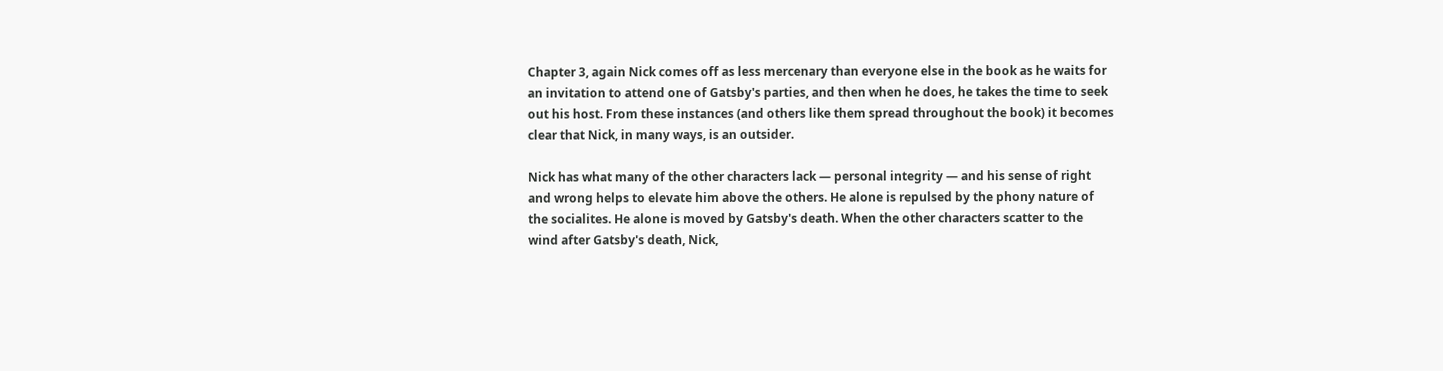Chapter 3, again Nick comes off as less mercenary than everyone else in the book as he waits for an invitation to attend one of Gatsby's parties, and then when he does, he takes the time to seek out his host. From these instances (and others like them spread throughout the book) it becomes clear that Nick, in many ways, is an outsider.

Nick has what many of the other characters lack — personal integrity — and his sense of right and wrong helps to elevate him above the others. He alone is repulsed by the phony nature of the socialites. He alone is moved by Gatsby's death. When the other characters scatter to the wind after Gatsby's death, Nick,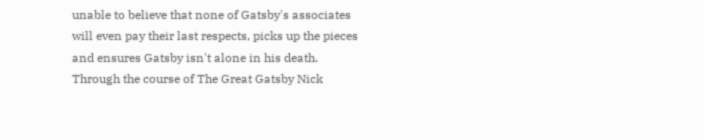unable to believe that none of Gatsby's associates will even pay their last respects, picks up the pieces and ensures Gatsby isn't alone in his death. Through the course of The Great Gatsby Nick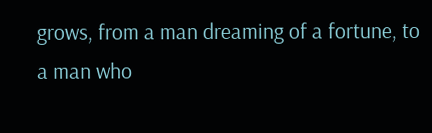grows, from a man dreaming of a fortune, to a man who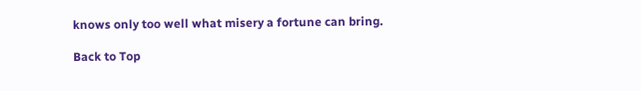knows only too well what misery a fortune can bring.

Back to Top